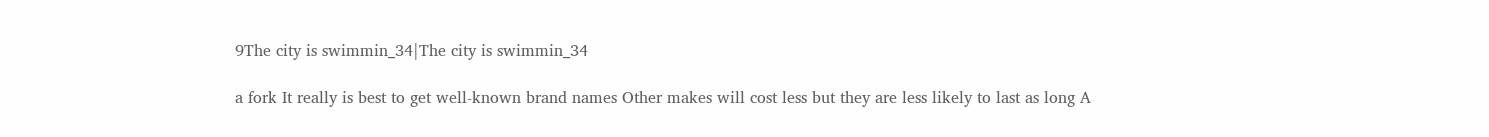9The city is swimmin_34|The city is swimmin_34

a fork It really is best to get well-known brand names Other makes will cost less but they are less likely to last as long A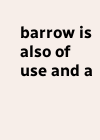barrow is also of use and a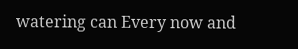watering can Every now and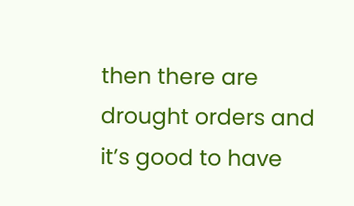then there are drought orders and it’s good to have